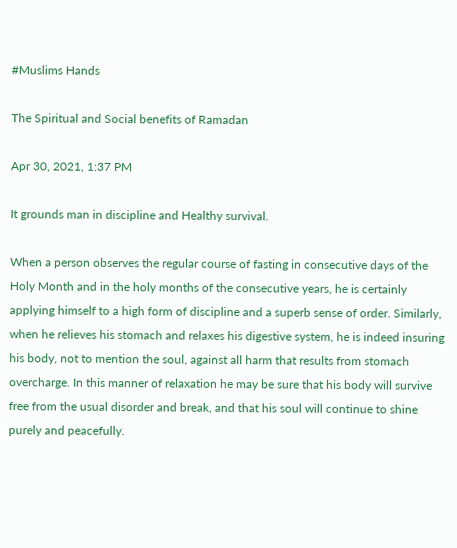#Muslims Hands

The Spiritual and Social benefits of Ramadan

Apr 30, 2021, 1:37 PM

It grounds man in discipline and Healthy survival.

When a person observes the regular course of fasting in consecutive days of the Holy Month and in the holy months of the consecutive years, he is certainly applying himself to a high form of discipline and a superb sense of order. Similarly, when he relieves his stomach and relaxes his digestive system, he is indeed insuring his body, not to mention the soul, against all harm that results from stomach overcharge. In this manner of relaxation he may be sure that his body will survive free from the usual disorder and break, and that his soul will continue to shine purely and peacefully.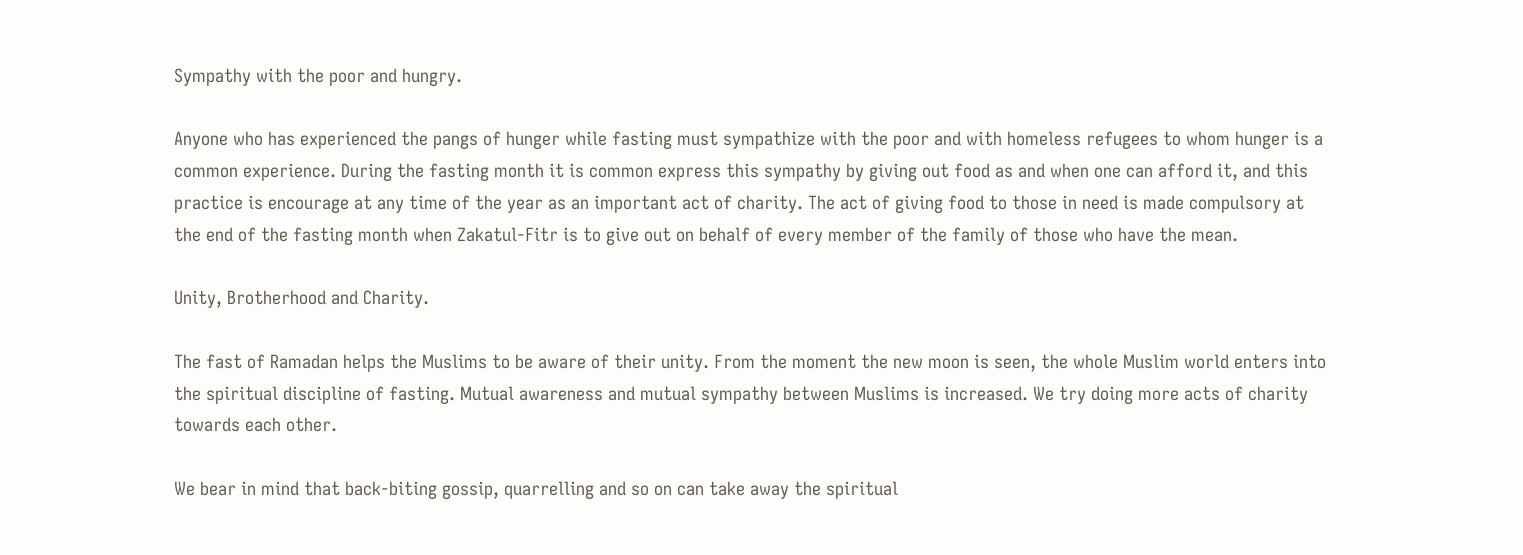Sympathy with the poor and hungry.

Anyone who has experienced the pangs of hunger while fasting must sympathize with the poor and with homeless refugees to whom hunger is a common experience. During the fasting month it is common express this sympathy by giving out food as and when one can afford it, and this practice is encourage at any time of the year as an important act of charity. The act of giving food to those in need is made compulsory at the end of the fasting month when Zakatul-Fitr is to give out on behalf of every member of the family of those who have the mean.

Unity, Brotherhood and Charity.

The fast of Ramadan helps the Muslims to be aware of their unity. From the moment the new moon is seen, the whole Muslim world enters into the spiritual discipline of fasting. Mutual awareness and mutual sympathy between Muslims is increased. We try doing more acts of charity towards each other.

We bear in mind that back-biting gossip, quarrelling and so on can take away the spiritual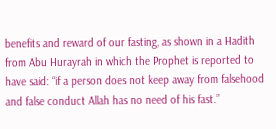benefits and reward of our fasting, as shown in a Hadith from Abu Hurayrah in which the Prophet is reported to have said: “if a person does not keep away from falsehood and false conduct Allah has no need of his fast.”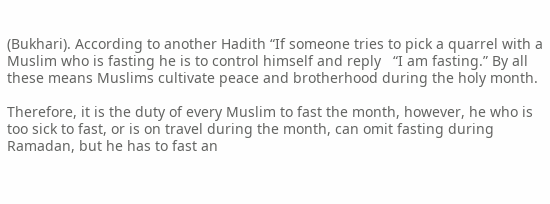(Bukhari). According to another Hadith “If someone tries to pick a quarrel with a Muslim who is fasting he is to control himself and reply   “I am fasting.” By all these means Muslims cultivate peace and brotherhood during the holy month.

Therefore, it is the duty of every Muslim to fast the month, however, he who is too sick to fast, or is on travel during the month, can omit fasting during Ramadan, but he has to fast an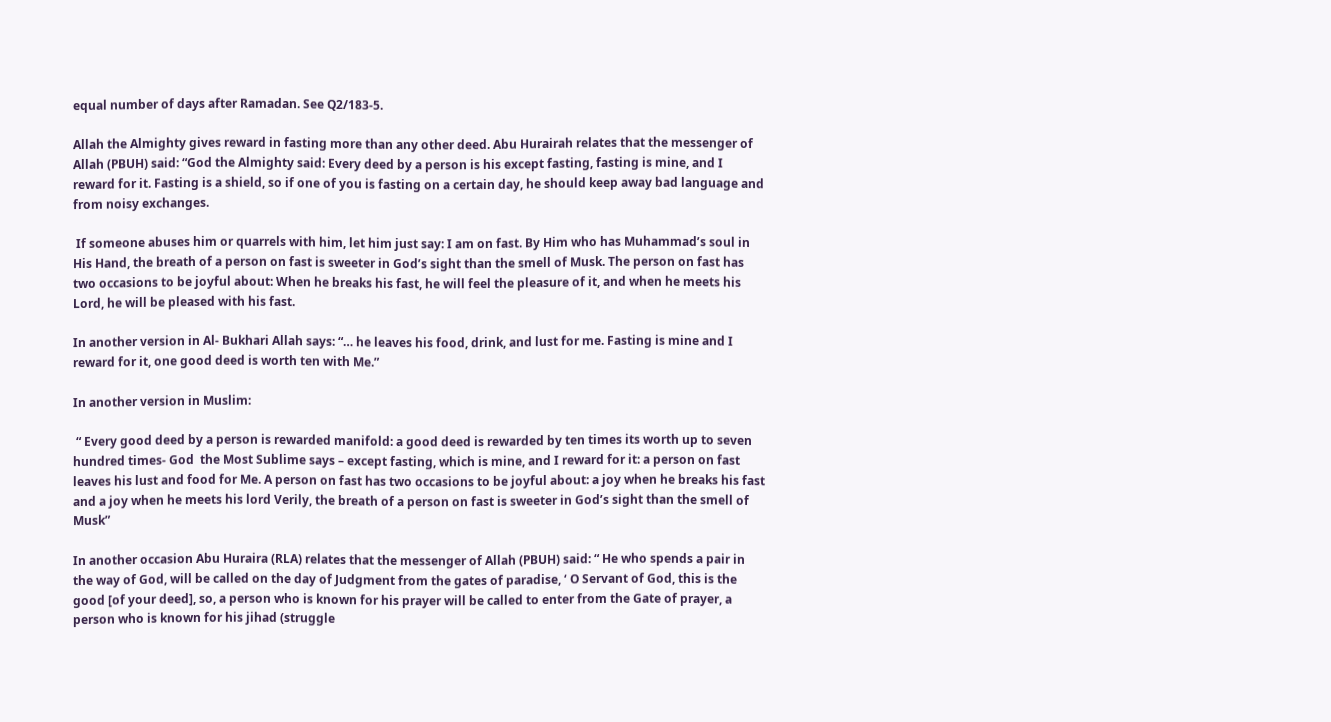equal number of days after Ramadan. See Q2/183-5.

Allah the Almighty gives reward in fasting more than any other deed. Abu Hurairah relates that the messenger of Allah (PBUH) said: “God the Almighty said: Every deed by a person is his except fasting, fasting is mine, and I reward for it. Fasting is a shield, so if one of you is fasting on a certain day, he should keep away bad language and from noisy exchanges.

 If someone abuses him or quarrels with him, let him just say: I am on fast. By Him who has Muhammad’s soul in His Hand, the breath of a person on fast is sweeter in God’s sight than the smell of Musk. The person on fast has two occasions to be joyful about: When he breaks his fast, he will feel the pleasure of it, and when he meets his Lord, he will be pleased with his fast.

In another version in Al- Bukhari Allah says: “… he leaves his food, drink, and lust for me. Fasting is mine and I reward for it, one good deed is worth ten with Me.”

In another version in Muslim:

 “ Every good deed by a person is rewarded manifold: a good deed is rewarded by ten times its worth up to seven hundred times- God  the Most Sublime says – except fasting, which is mine, and I reward for it: a person on fast leaves his lust and food for Me. A person on fast has two occasions to be joyful about: a joy when he breaks his fast and a joy when he meets his lord Verily, the breath of a person on fast is sweeter in God’s sight than the smell of Musk”

In another occasion Abu Huraira (RLA) relates that the messenger of Allah (PBUH) said: “ He who spends a pair in the way of God, will be called on the day of Judgment from the gates of paradise, ‘ O Servant of God, this is the good [of your deed], so, a person who is known for his prayer will be called to enter from the Gate of prayer, a person who is known for his jihad (struggle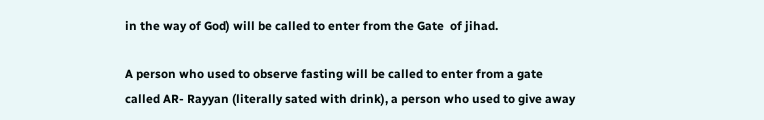in the way of God) will be called to enter from the Gate  of jihad.

A person who used to observe fasting will be called to enter from a gate called AR- Rayyan (literally sated with drink), a person who used to give away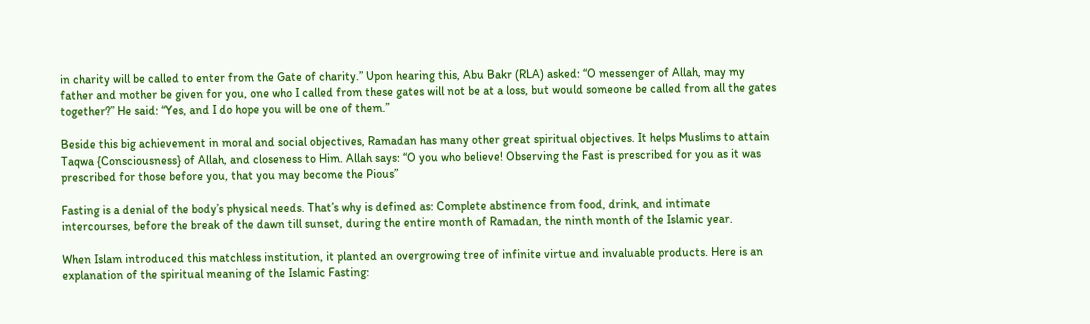in charity will be called to enter from the Gate of charity.” Upon hearing this, Abu Bakr (RLA) asked: “O messenger of Allah, may my father and mother be given for you, one who I called from these gates will not be at a loss, but would someone be called from all the gates together?” He said: “Yes, and I do hope you will be one of them.”

Beside this big achievement in moral and social objectives, Ramadan has many other great spiritual objectives. It helps Muslims to attain Taqwa {Consciousness} of Allah, and closeness to Him. Allah says: “O you who believe! Observing the Fast is prescribed for you as it was prescribed for those before you, that you may become the Pious”

Fasting is a denial of the body’s physical needs. That’s why is defined as: Complete abstinence from food, drink, and intimate intercourses, before the break of the dawn till sunset, during the entire month of Ramadan, the ninth month of the Islamic year.

When Islam introduced this matchless institution, it planted an overgrowing tree of infinite virtue and invaluable products. Here is an explanation of the spiritual meaning of the Islamic Fasting: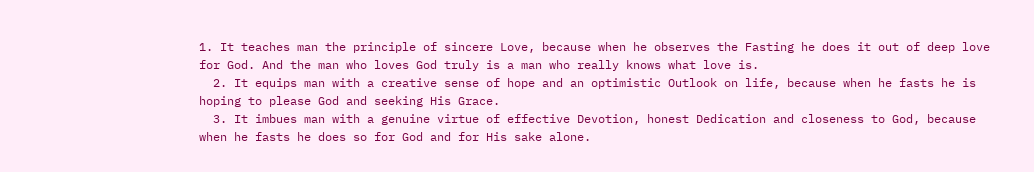1. It teaches man the principle of sincere Love, because when he observes the Fasting he does it out of deep love for God. And the man who loves God truly is a man who really knows what love is.
  2. It equips man with a creative sense of hope and an optimistic Outlook on life, because when he fasts he is hoping to please God and seeking His Grace.
  3. It imbues man with a genuine virtue of effective Devotion, honest Dedication and closeness to God, because when he fasts he does so for God and for His sake alone.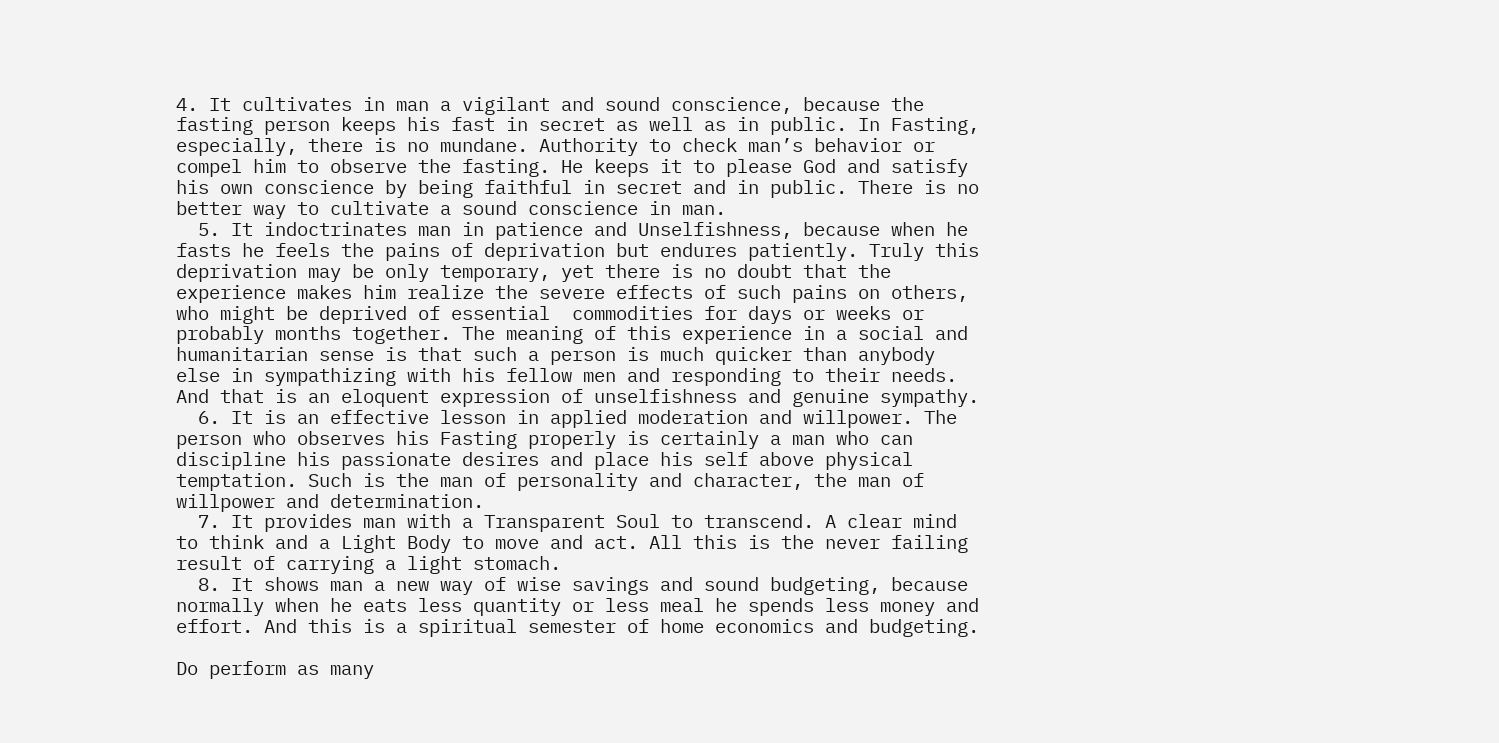4. It cultivates in man a vigilant and sound conscience, because the fasting person keeps his fast in secret as well as in public. In Fasting, especially, there is no mundane. Authority to check man’s behavior or compel him to observe the fasting. He keeps it to please God and satisfy his own conscience by being faithful in secret and in public. There is no better way to cultivate a sound conscience in man.
  5. It indoctrinates man in patience and Unselfishness, because when he fasts he feels the pains of deprivation but endures patiently. Truly this deprivation may be only temporary, yet there is no doubt that the experience makes him realize the severe effects of such pains on others, who might be deprived of essential  commodities for days or weeks or probably months together. The meaning of this experience in a social and humanitarian sense is that such a person is much quicker than anybody else in sympathizing with his fellow men and responding to their needs. And that is an eloquent expression of unselfishness and genuine sympathy.
  6. It is an effective lesson in applied moderation and willpower. The person who observes his Fasting properly is certainly a man who can discipline his passionate desires and place his self above physical temptation. Such is the man of personality and character, the man of willpower and determination.
  7. It provides man with a Transparent Soul to transcend. A clear mind to think and a Light Body to move and act. All this is the never failing result of carrying a light stomach.
  8. It shows man a new way of wise savings and sound budgeting, because normally when he eats less quantity or less meal he spends less money and effort. And this is a spiritual semester of home economics and budgeting.

Do perform as many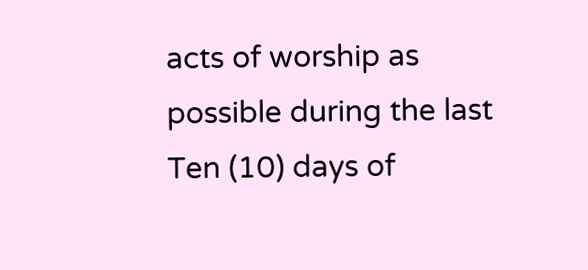acts of worship as possible during the last Ten (10) days of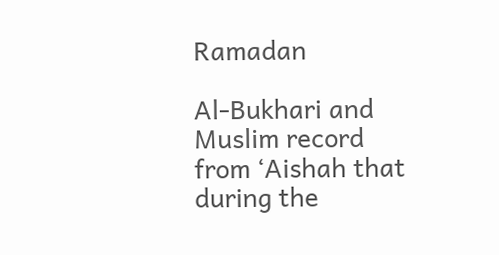Ramadan

Al-Bukhari and Muslim record from ‘Aishah that during the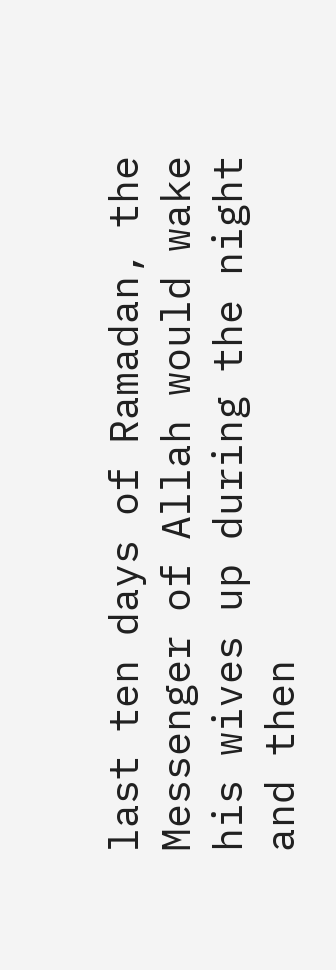last ten days of Ramadan, the Messenger of Allah would wake his wives up during the night and then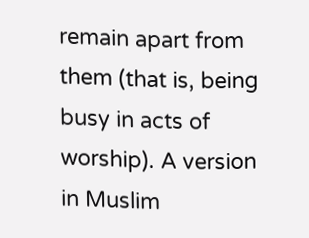remain apart from them (that is, being busy in acts of worship). A version in Muslim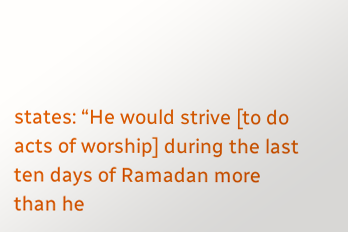states: “He would strive [to do acts of worship] during the last ten days of Ramadan more than he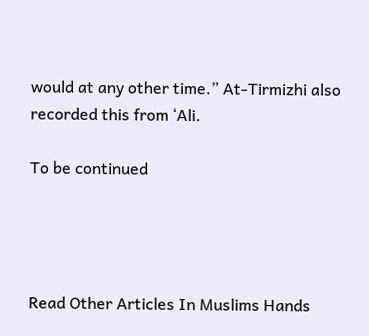would at any other time.” At-Tirmizhi also recorded this from ‘Ali.

To be continued




Read Other Articles In Muslims Hands